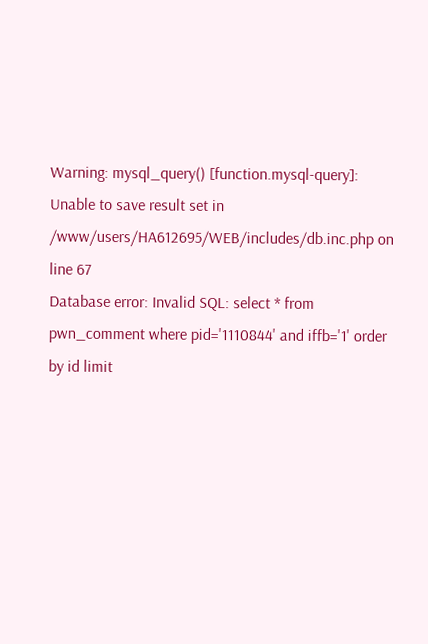Warning: mysql_query() [function.mysql-query]: Unable to save result set in /www/users/HA612695/WEB/includes/db.inc.php on line 67
Database error: Invalid SQL: select * from pwn_comment where pid='1110844' and iffb='1' order by id limit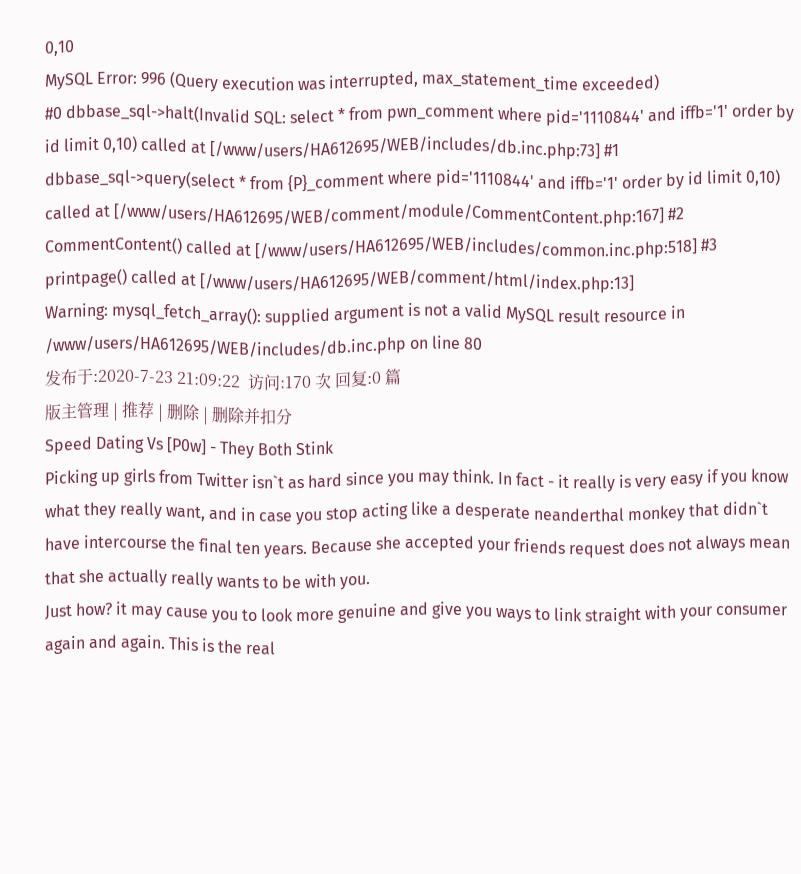0,10
MySQL Error: 996 (Query execution was interrupted, max_statement_time exceeded)
#0 dbbase_sql->halt(Invalid SQL: select * from pwn_comment where pid='1110844' and iffb='1' order by id limit 0,10) called at [/www/users/HA612695/WEB/includes/db.inc.php:73] #1 dbbase_sql->query(select * from {P}_comment where pid='1110844' and iffb='1' order by id limit 0,10) called at [/www/users/HA612695/WEB/comment/module/CommentContent.php:167] #2 CommentContent() called at [/www/users/HA612695/WEB/includes/common.inc.php:518] #3 printpage() called at [/www/users/HA612695/WEB/comment/html/index.php:13]
Warning: mysql_fetch_array(): supplied argument is not a valid MySQL result resource in /www/users/HA612695/WEB/includes/db.inc.php on line 80
发布于:2020-7-23 21:09:22  访问:170 次 回复:0 篇
版主管理 | 推荐 | 删除 | 删除并扣分
Speed Dating Vs [P0w] - They Both Stink
Picking up girls from Twitter isn`t as hard since you may think. In fact - it really is very easy if you know what they really want, and in case you stop acting like a desperate neanderthal monkey that didn`t have intercourse the final ten years. Because she accepted your friends request does not always mean that she actually really wants to be with you.
Just how? it may cause you to look more genuine and give you ways to link straight with your consumer again and again. This is the real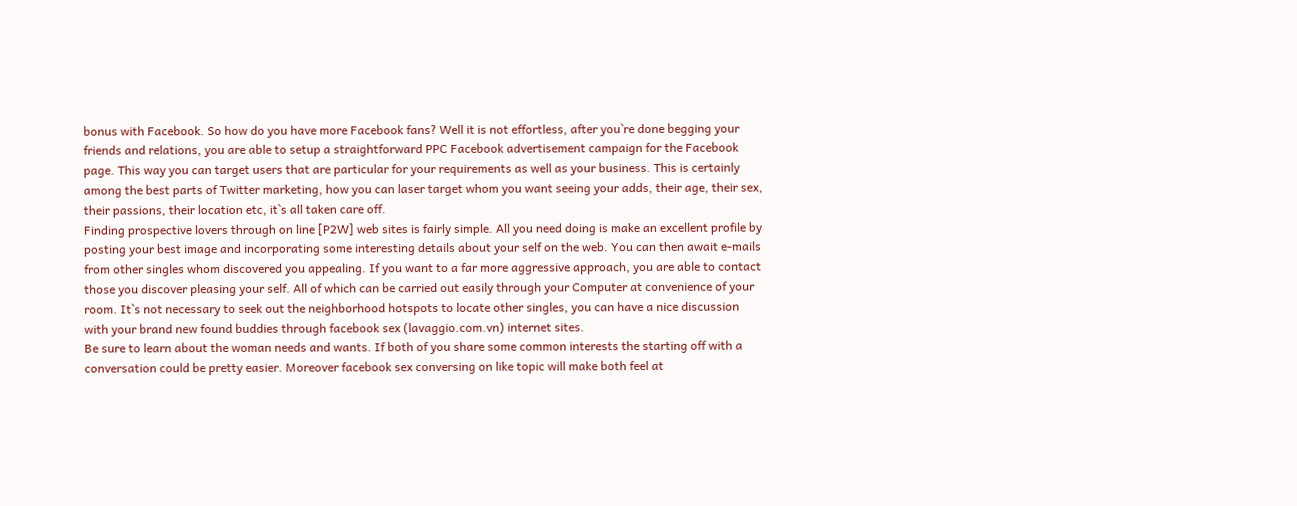bonus with Facebook. So how do you have more Facebook fans? Well it is not effortless, after you`re done begging your friends and relations, you are able to setup a straightforward PPC Facebook advertisement campaign for the Facebook page. This way you can target users that are particular for your requirements as well as your business. This is certainly among the best parts of Twitter marketing, how you can laser target whom you want seeing your adds, their age, their sex, their passions, their location etc, it`s all taken care off.
Finding prospective lovers through on line [P2W] web sites is fairly simple. All you need doing is make an excellent profile by posting your best image and incorporating some interesting details about your self on the web. You can then await e-mails from other singles whom discovered you appealing. If you want to a far more aggressive approach, you are able to contact those you discover pleasing your self. All of which can be carried out easily through your Computer at convenience of your room. It`s not necessary to seek out the neighborhood hotspots to locate other singles, you can have a nice discussion with your brand new found buddies through facebook sex (lavaggio.com.vn) internet sites.
Be sure to learn about the woman needs and wants. If both of you share some common interests the starting off with a conversation could be pretty easier. Moreover facebook sex conversing on like topic will make both feel at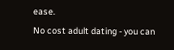ease.
No cost adult dating - you can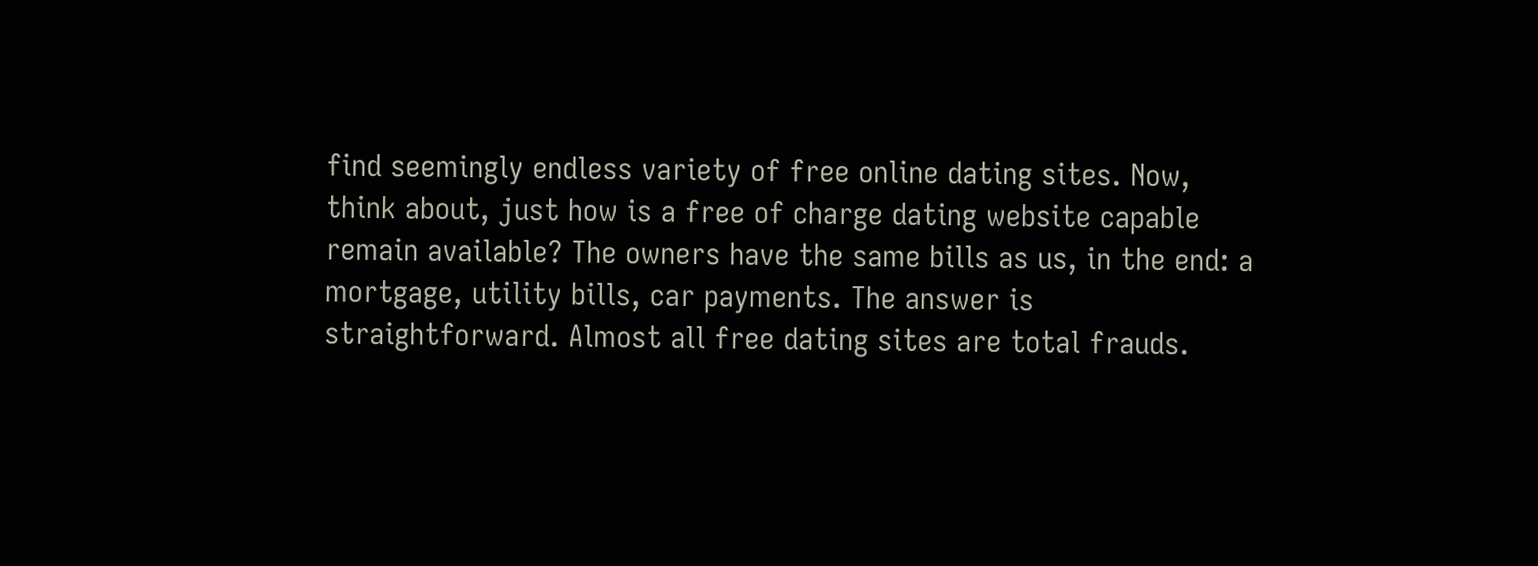find seemingly endless variety of free online dating sites. Now, think about, just how is a free of charge dating website capable remain available? The owners have the same bills as us, in the end: a mortgage, utility bills, car payments. The answer is straightforward. Almost all free dating sites are total frauds.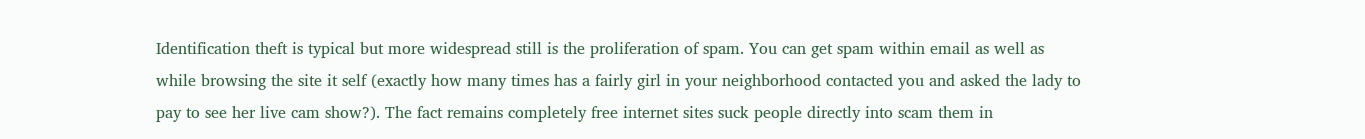Identification theft is typical but more widespread still is the proliferation of spam. You can get spam within email as well as while browsing the site it self (exactly how many times has a fairly girl in your neighborhood contacted you and asked the lady to pay to see her live cam show?). The fact remains completely free internet sites suck people directly into scam them in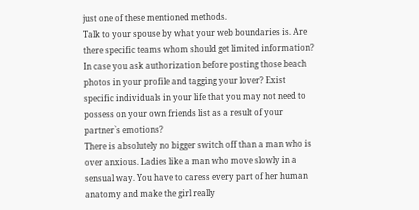just one of these mentioned methods.
Talk to your spouse by what your web boundaries is. Are there specific teams whom should get limited information? In case you ask authorization before posting those beach photos in your profile and tagging your lover? Exist specific individuals in your life that you may not need to possess on your own friends list as a result of your partner`s emotions?
There is absolutely no bigger switch off than a man who is over anxious. Ladies like a man who move slowly in a sensual way. You have to caress every part of her human anatomy and make the girl really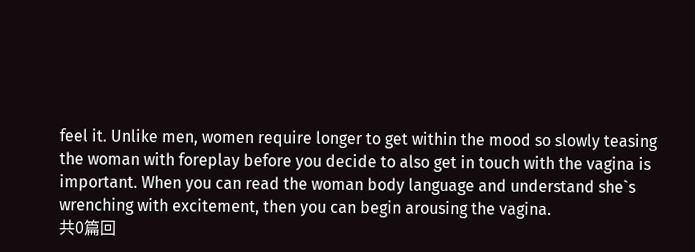feel it. Unlike men, women require longer to get within the mood so slowly teasing the woman with foreplay before you decide to also get in touch with the vagina is important. When you can read the woman body language and understand she`s wrenching with excitement, then you can begin arousing the vagina.
共0篇回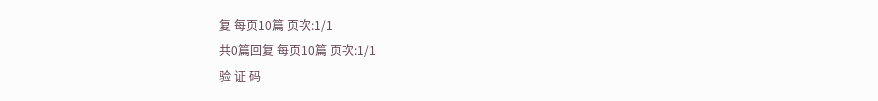复 每页10篇 页次:1/1
共0篇回复 每页10篇 页次:1/1
验 证 码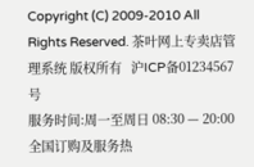Copyright (C) 2009-2010 All Rights Reserved. 茶叶网上专卖店管理系统 版权所有   沪ICP备01234567号
服务时间:周一至周日 08:30 — 20:00  全国订购及服务热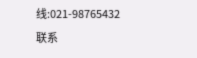线:021-98765432
联系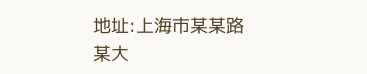地址:上海市某某路某大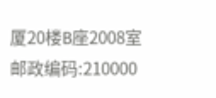厦20楼B座2008室   邮政编码:210000